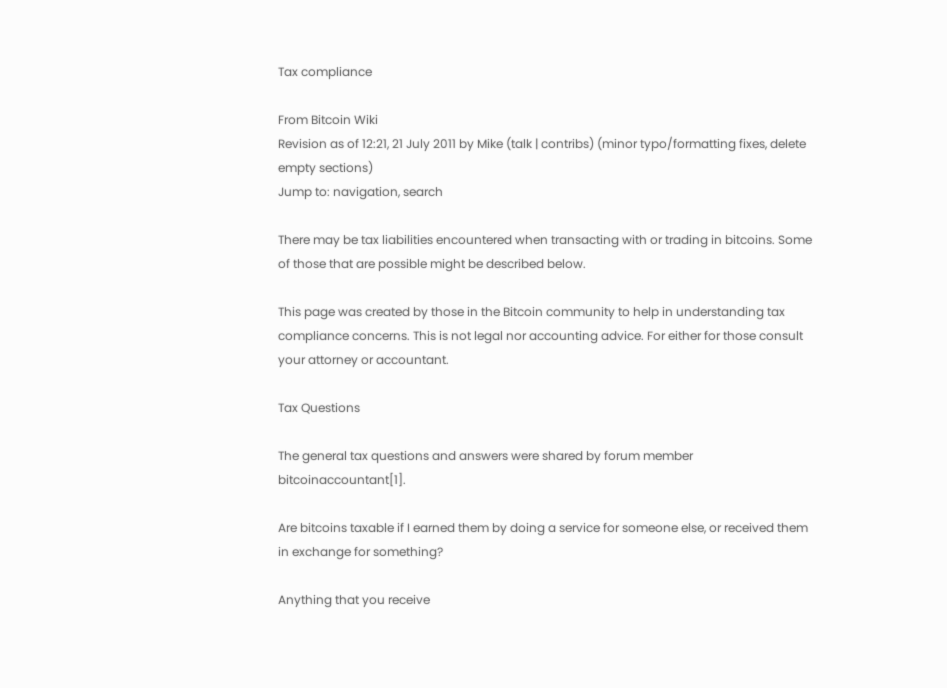Tax compliance

From Bitcoin Wiki
Revision as of 12:21, 21 July 2011 by Mike (talk | contribs) (minor typo/formatting fixes, delete empty sections)
Jump to: navigation, search

There may be tax liabilities encountered when transacting with or trading in bitcoins. Some of those that are possible might be described below.

This page was created by those in the Bitcoin community to help in understanding tax compliance concerns. This is not legal nor accounting advice. For either for those consult your attorney or accountant.

Tax Questions

The general tax questions and answers were shared by forum member bitcoinaccountant[1].

Are bitcoins taxable if I earned them by doing a service for someone else, or received them in exchange for something?

Anything that you receive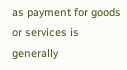as payment for goods or services is generally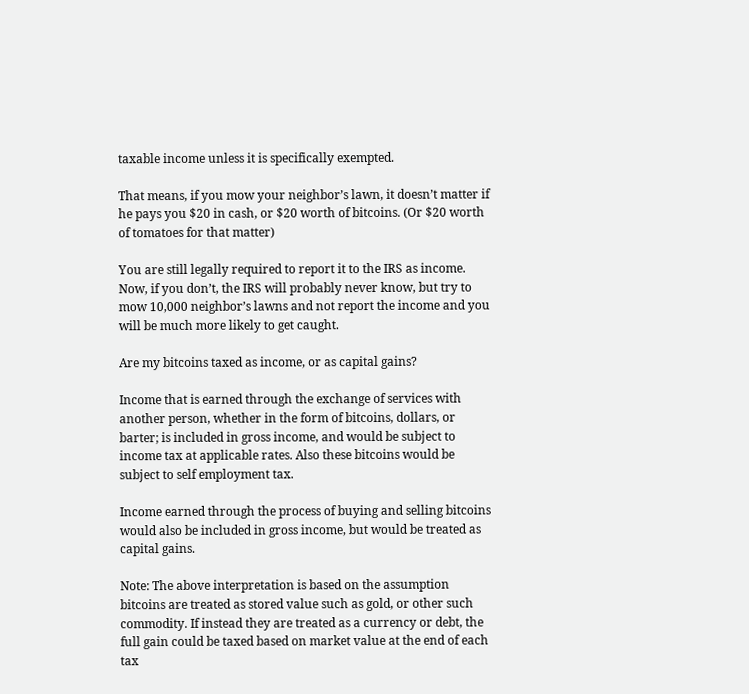taxable income unless it is specifically exempted.

That means, if you mow your neighbor’s lawn, it doesn’t matter if he pays you $20 in cash, or $20 worth of bitcoins. (Or $20 worth of tomatoes for that matter)

You are still legally required to report it to the IRS as income. Now, if you don’t, the IRS will probably never know, but try to mow 10,000 neighbor’s lawns and not report the income and you will be much more likely to get caught.

Are my bitcoins taxed as income, or as capital gains?

Income that is earned through the exchange of services with another person, whether in the form of bitcoins, dollars, or barter; is included in gross income, and would be subject to income tax at applicable rates. Also these bitcoins would be subject to self employment tax.

Income earned through the process of buying and selling bitcoins would also be included in gross income, but would be treated as capital gains.

Note: The above interpretation is based on the assumption bitcoins are treated as stored value such as gold, or other such commodity. If instead they are treated as a currency or debt, the full gain could be taxed based on market value at the end of each tax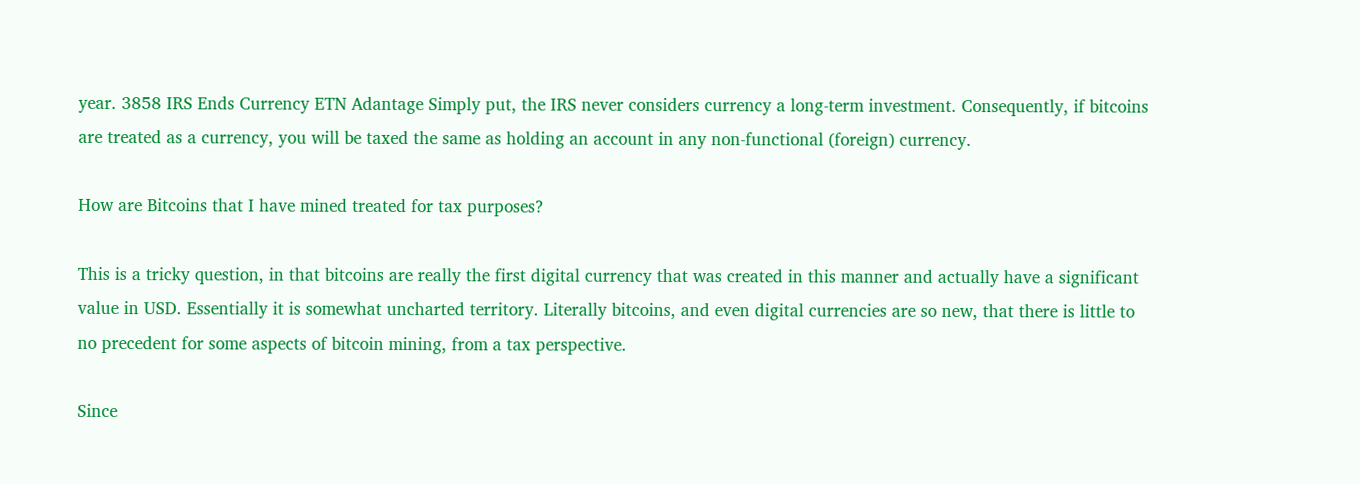year. 3858 IRS Ends Currency ETN Adantage Simply put, the IRS never considers currency a long-term investment. Consequently, if bitcoins are treated as a currency, you will be taxed the same as holding an account in any non-functional (foreign) currency.

How are Bitcoins that I have mined treated for tax purposes?

This is a tricky question, in that bitcoins are really the first digital currency that was created in this manner and actually have a significant value in USD. Essentially it is somewhat uncharted territory. Literally bitcoins, and even digital currencies are so new, that there is little to no precedent for some aspects of bitcoin mining, from a tax perspective.

Since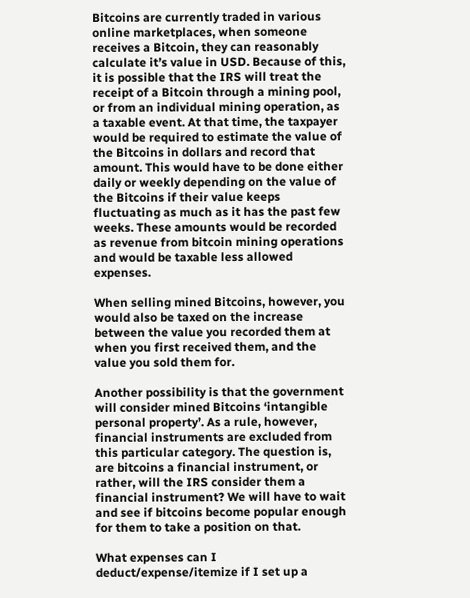Bitcoins are currently traded in various online marketplaces, when someone receives a Bitcoin, they can reasonably calculate it’s value in USD. Because of this, it is possible that the IRS will treat the receipt of a Bitcoin through a mining pool, or from an individual mining operation, as a taxable event. At that time, the taxpayer would be required to estimate the value of the Bitcoins in dollars and record that amount. This would have to be done either daily or weekly depending on the value of the Bitcoins if their value keeps fluctuating as much as it has the past few weeks. These amounts would be recorded as revenue from bitcoin mining operations and would be taxable less allowed expenses.

When selling mined Bitcoins, however, you would also be taxed on the increase between the value you recorded them at when you first received them, and the value you sold them for.

Another possibility is that the government will consider mined Bitcoins ‘intangible personal property’. As a rule, however, financial instruments are excluded from this particular category. The question is, are bitcoins a financial instrument, or rather, will the IRS consider them a financial instrument? We will have to wait and see if bitcoins become popular enough for them to take a position on that.

What expenses can I deduct/expense/itemize if I set up a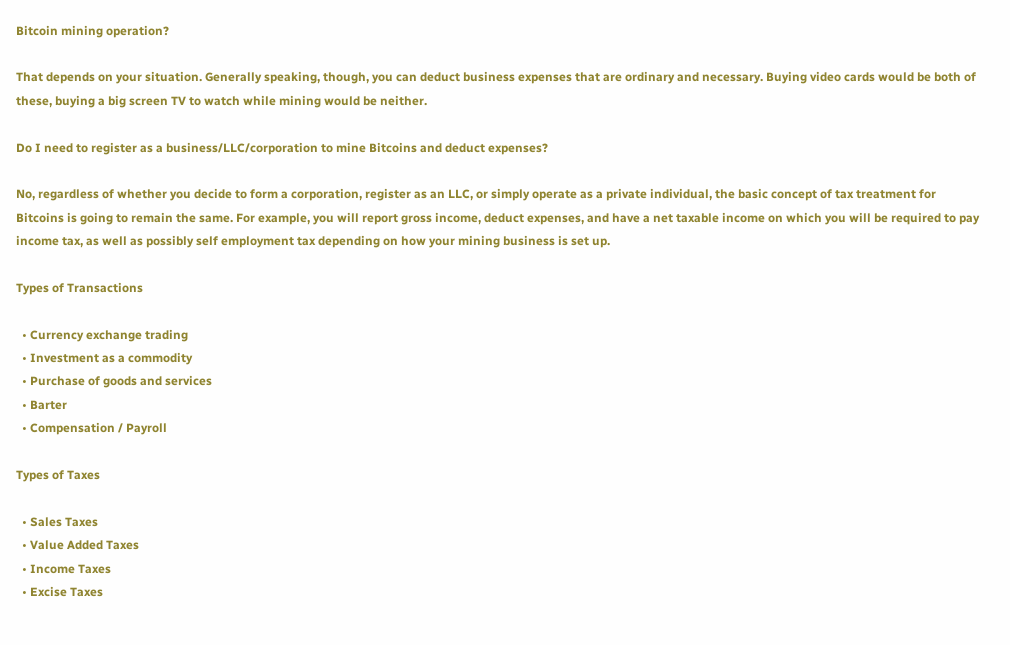Bitcoin mining operation?

That depends on your situation. Generally speaking, though, you can deduct business expenses that are ordinary and necessary. Buying video cards would be both of these, buying a big screen TV to watch while mining would be neither.

Do I need to register as a business/LLC/corporation to mine Bitcoins and deduct expenses?

No, regardless of whether you decide to form a corporation, register as an LLC, or simply operate as a private individual, the basic concept of tax treatment for Bitcoins is going to remain the same. For example, you will report gross income, deduct expenses, and have a net taxable income on which you will be required to pay income tax, as well as possibly self employment tax depending on how your mining business is set up.

Types of Transactions

  • Currency exchange trading
  • Investment as a commodity
  • Purchase of goods and services
  • Barter
  • Compensation / Payroll

Types of Taxes

  • Sales Taxes
  • Value Added Taxes
  • Income Taxes
  • Excise Taxes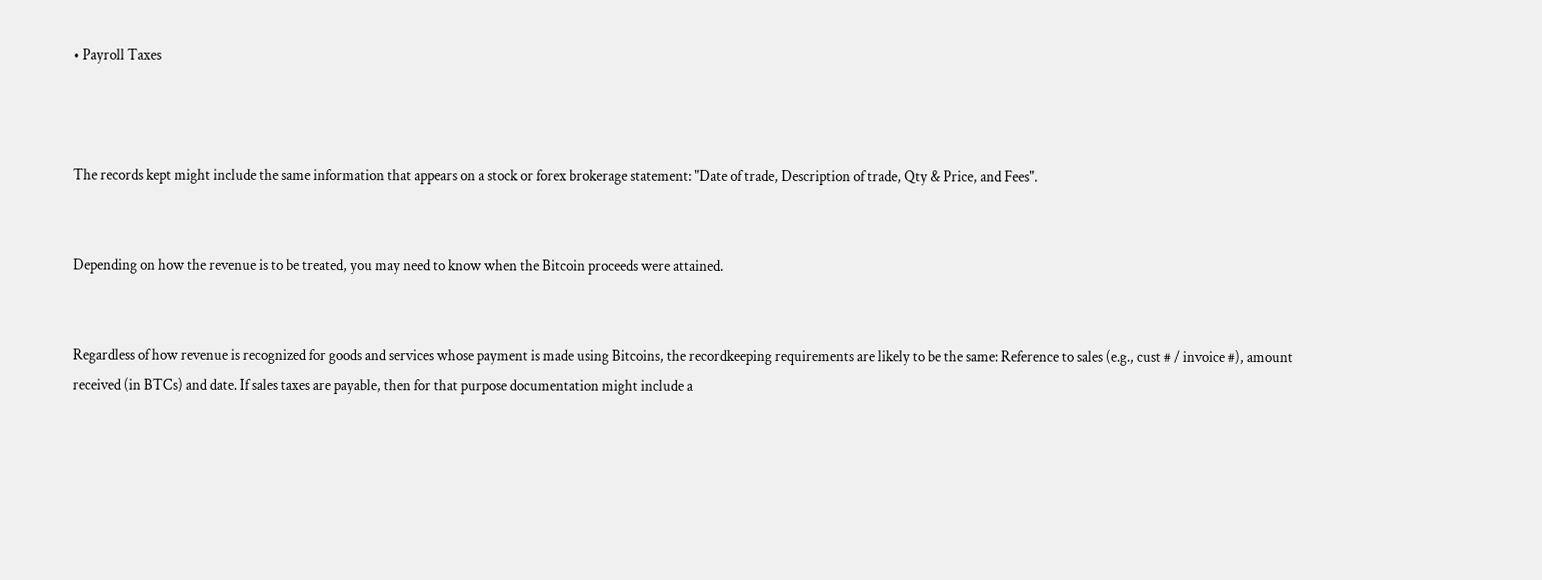• Payroll Taxes



The records kept might include the same information that appears on a stock or forex brokerage statement: "Date of trade, Description of trade, Qty & Price, and Fees".


Depending on how the revenue is to be treated, you may need to know when the Bitcoin proceeds were attained.


Regardless of how revenue is recognized for goods and services whose payment is made using Bitcoins, the recordkeeping requirements are likely to be the same: Reference to sales (e.g., cust # / invoice #), amount received (in BTCs) and date. If sales taxes are payable, then for that purpose documentation might include a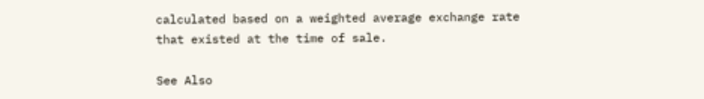calculated based on a weighted average exchange rate that existed at the time of sale.

See Also